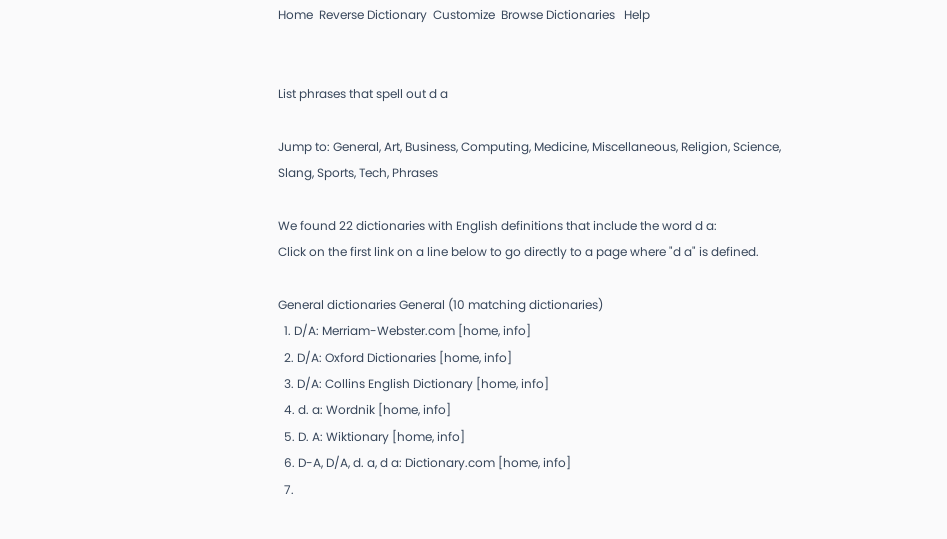Home  Reverse Dictionary  Customize  Browse Dictionaries   Help


List phrases that spell out d a

Jump to: General, Art, Business, Computing, Medicine, Miscellaneous, Religion, Science, Slang, Sports, Tech, Phrases

We found 22 dictionaries with English definitions that include the word d a:
Click on the first link on a line below to go directly to a page where "d a" is defined.

General dictionaries General (10 matching dictionaries)
  1. D/A: Merriam-Webster.com [home, info]
  2. D/A: Oxford Dictionaries [home, info]
  3. D/A: Collins English Dictionary [home, info]
  4. d. a: Wordnik [home, info]
  5. D. A: Wiktionary [home, info]
  6. D-A, D/A, d. a, d a: Dictionary.com [home, info]
  7.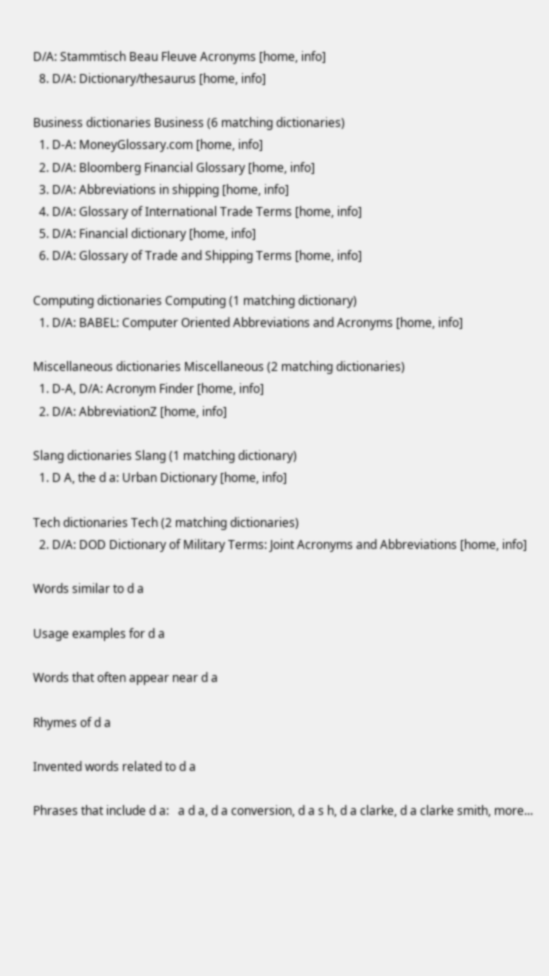D/A: Stammtisch Beau Fleuve Acronyms [home, info]
  8. D/A: Dictionary/thesaurus [home, info]

Business dictionaries Business (6 matching dictionaries)
  1. D-A: MoneyGlossary.com [home, info]
  2. D/A: Bloomberg Financial Glossary [home, info]
  3. D/A: Abbreviations in shipping [home, info]
  4. D/A: Glossary of International Trade Terms [home, info]
  5. D/A: Financial dictionary [home, info]
  6. D/A: Glossary of Trade and Shipping Terms [home, info]

Computing dictionaries Computing (1 matching dictionary)
  1. D/A: BABEL: Computer Oriented Abbreviations and Acronyms [home, info]

Miscellaneous dictionaries Miscellaneous (2 matching dictionaries)
  1. D-A, D/A: Acronym Finder [home, info]
  2. D/A: AbbreviationZ [home, info]

Slang dictionaries Slang (1 matching dictionary)
  1. D A, the d a: Urban Dictionary [home, info]

Tech dictionaries Tech (2 matching dictionaries)
  2. D/A: DOD Dictionary of Military Terms: Joint Acronyms and Abbreviations [home, info]

Words similar to d a

Usage examples for d a

Words that often appear near d a

Rhymes of d a

Invented words related to d a

Phrases that include d a:   a d a, d a conversion, d a s h, d a clarke, d a clarke smith, more...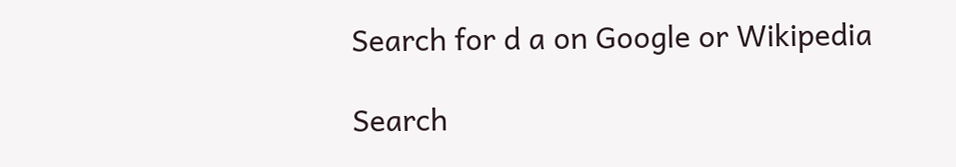Search for d a on Google or Wikipedia

Search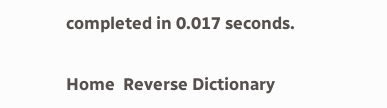completed in 0.017 seconds.

Home  Reverse Dictionary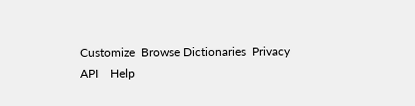Customize  Browse Dictionaries  Privacy API    Help